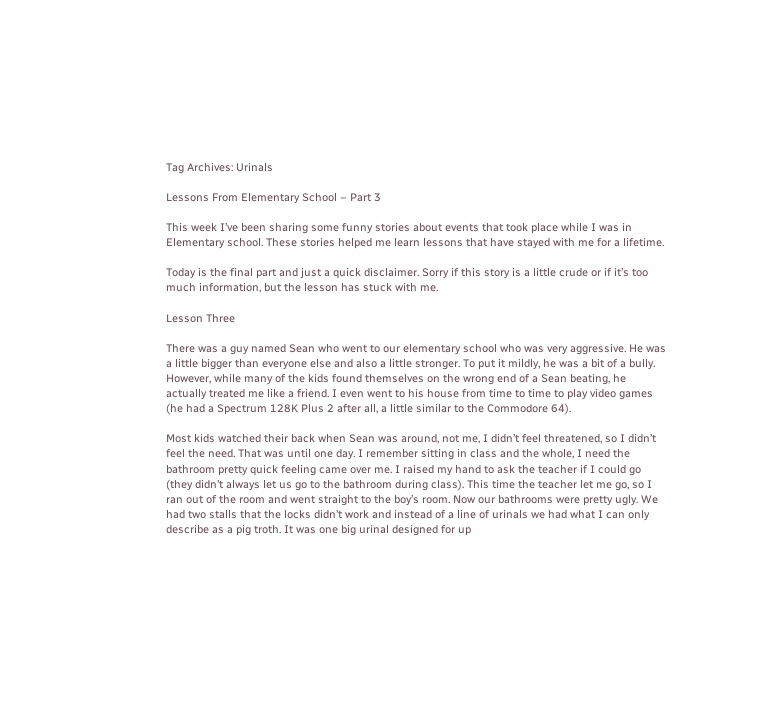Tag Archives: Urinals

Lessons From Elementary School – Part 3

This week I’ve been sharing some funny stories about events that took place while I was in Elementary school. These stories helped me learn lessons that have stayed with me for a lifetime.

Today is the final part and just a quick disclaimer. Sorry if this story is a little crude or if it’s too much information, but the lesson has stuck with me.

Lesson Three

There was a guy named Sean who went to our elementary school who was very aggressive. He was a little bigger than everyone else and also a little stronger. To put it mildly, he was a bit of a bully. However, while many of the kids found themselves on the wrong end of a Sean beating, he actually treated me like a friend. I even went to his house from time to time to play video games (he had a Spectrum 128K Plus 2 after all, a little similar to the Commodore 64).

Most kids watched their back when Sean was around, not me, I didn’t feel threatened, so I didn’t feel the need. That was until one day. I remember sitting in class and the whole, I need the bathroom pretty quick feeling came over me. I raised my hand to ask the teacher if I could go (they didn’t always let us go to the bathroom during class). This time the teacher let me go, so I ran out of the room and went straight to the boy’s room. Now our bathrooms were pretty ugly. We had two stalls that the locks didn’t work and instead of a line of urinals we had what I can only describe as a pig troth. It was one big urinal designed for up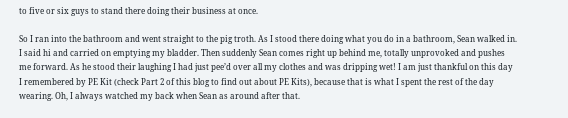to five or six guys to stand there doing their business at once.

So I ran into the bathroom and went straight to the pig troth. As I stood there doing what you do in a bathroom, Sean walked in. I said hi and carried on emptying my bladder. Then suddenly Sean comes right up behind me, totally unprovoked and pushes me forward. As he stood their laughing I had just pee’d over all my clothes and was dripping wet! I am just thankful on this day I remembered by PE Kit (check Part 2 of this blog to find out about PE Kits), because that is what I spent the rest of the day wearing. Oh, I always watched my back when Sean as around after that.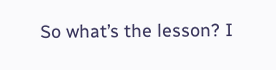So what’s the lesson? I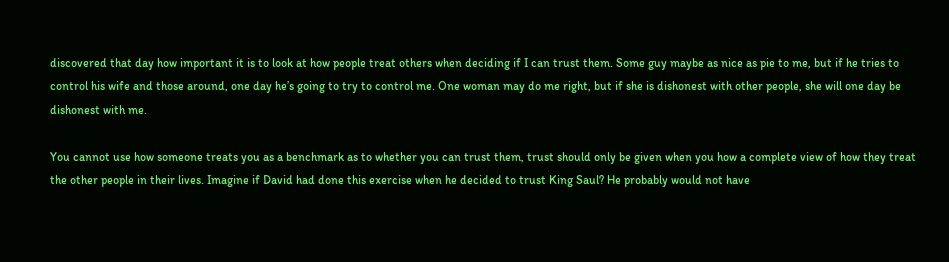discovered that day how important it is to look at how people treat others when deciding if I can trust them. Some guy maybe as nice as pie to me, but if he tries to control his wife and those around, one day he’s going to try to control me. One woman may do me right, but if she is dishonest with other people, she will one day be dishonest with me.

You cannot use how someone treats you as a benchmark as to whether you can trust them, trust should only be given when you how a complete view of how they treat the other people in their lives. Imagine if David had done this exercise when he decided to trust King Saul? He probably would not have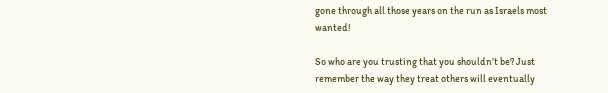gone through all those years on the run as Israels most wanted!

So who are you trusting that you shouldn’t be? Just remember the way they treat others will eventually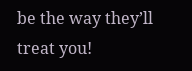be the way they’ll treat you!